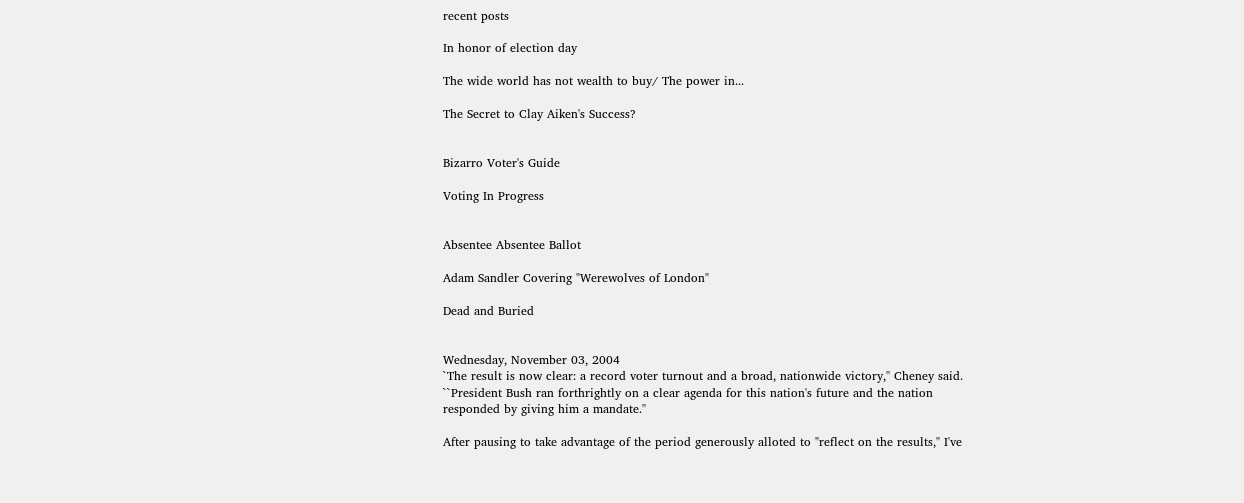recent posts

In honor of election day

The wide world has not wealth to buy/ The power in...

The Secret to Clay Aiken's Success?


Bizarro Voter's Guide

Voting In Progress


Absentee Absentee Ballot

Adam Sandler Covering "Werewolves of London"

Dead and Buried


Wednesday, November 03, 2004
`The result is now clear: a record voter turnout and a broad, nationwide victory,'' Cheney said. ``President Bush ran forthrightly on a clear agenda for this nation's future and the nation responded by giving him a mandate.''

After pausing to take advantage of the period generously alloted to "reflect on the results," I've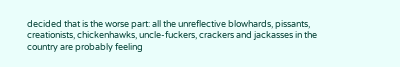decided that is the worse part: all the unreflective blowhards, pissants, creationists, chickenhawks, uncle-fuckers, crackers and jackasses in the country are probably feeling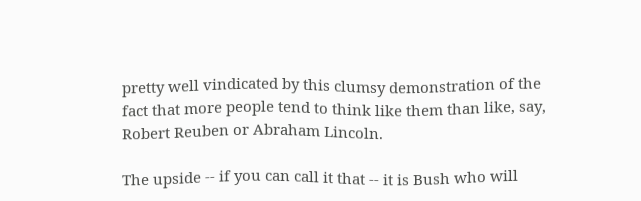pretty well vindicated by this clumsy demonstration of the fact that more people tend to think like them than like, say, Robert Reuben or Abraham Lincoln.

The upside -- if you can call it that -- it is Bush who will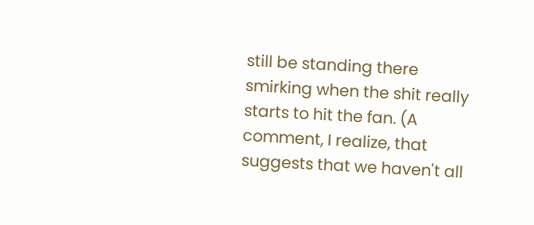still be standing there smirking when the shit really starts to hit the fan. (A comment, I realize, that suggests that we haven't all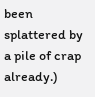been splattered by a pile of crap already.)